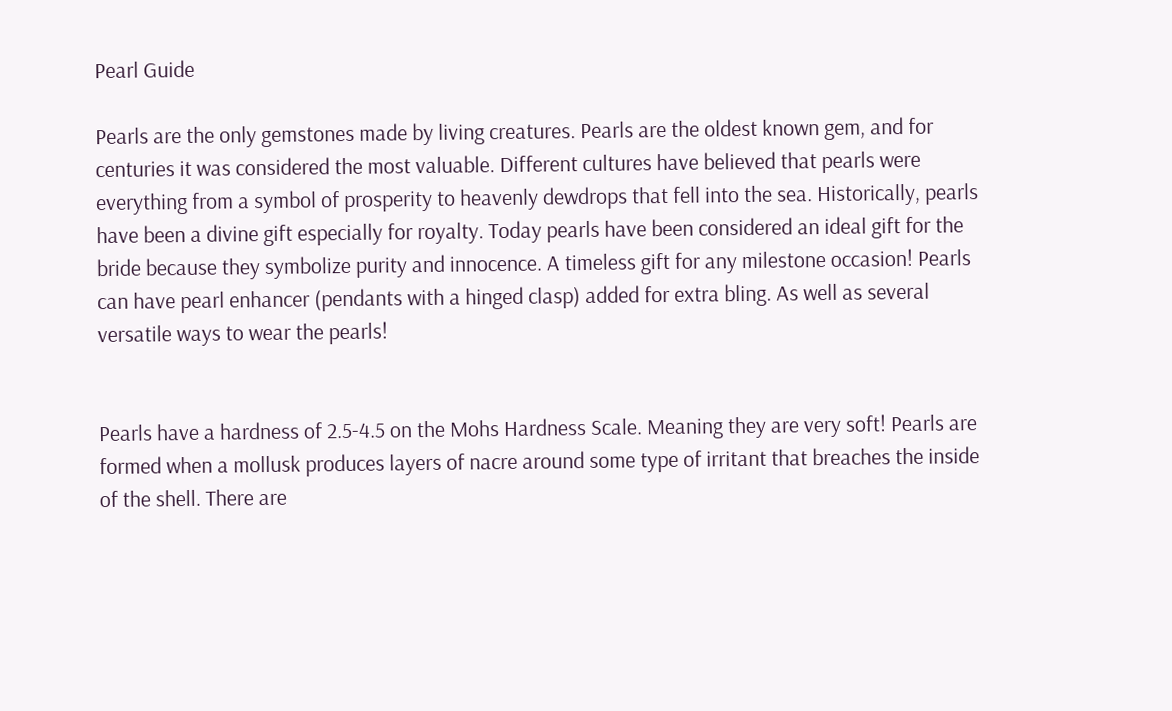Pearl Guide

Pearls are the only gemstones made by living creatures. Pearls are the oldest known gem, and for centuries it was considered the most valuable. Different cultures have believed that pearls were everything from a symbol of prosperity to heavenly dewdrops that fell into the sea. Historically, pearls have been a divine gift especially for royalty. Today pearls have been considered an ideal gift for the bride because they symbolize purity and innocence. A timeless gift for any milestone occasion! Pearls can have pearl enhancer (pendants with a hinged clasp) added for extra bling. As well as several versatile ways to wear the pearls!


Pearls have a hardness of 2.5-4.5 on the Mohs Hardness Scale. Meaning they are very soft! Pearls are formed when a mollusk produces layers of nacre around some type of irritant that breaches the inside of the shell. There are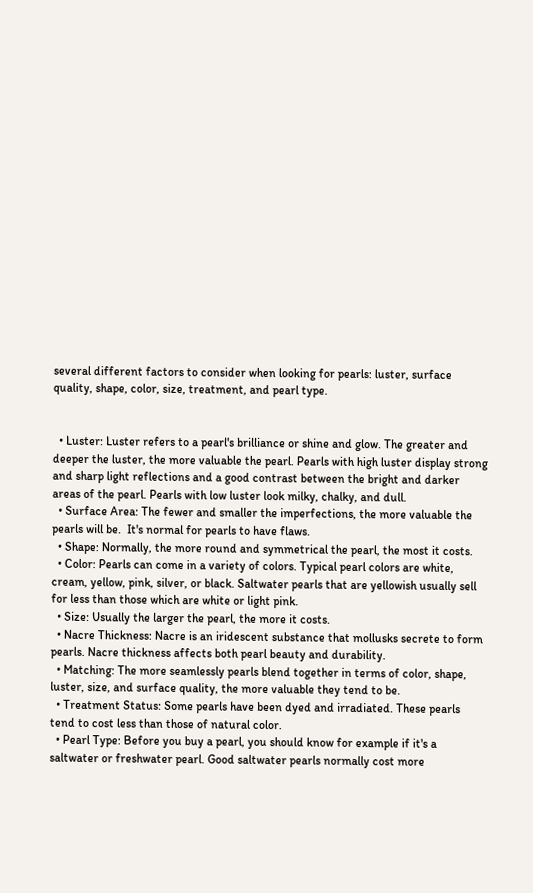several different factors to consider when looking for pearls: luster, surface quality, shape, color, size, treatment, and pearl type.


  • Luster: Luster refers to a pearl's brilliance or shine and glow. The greater and deeper the luster, the more valuable the pearl. Pearls with high luster display strong and sharp light reflections and a good contrast between the bright and darker areas of the pearl. Pearls with low luster look milky, chalky, and dull.
  • Surface Area: The fewer and smaller the imperfections, the more valuable the pearls will be.  It's normal for pearls to have flaws.
  • Shape: Normally, the more round and symmetrical the pearl, the most it costs.
  • Color: Pearls can come in a variety of colors. Typical pearl colors are white, cream, yellow, pink, silver, or black. Saltwater pearls that are yellowish usually sell for less than those which are white or light pink.
  • Size: Usually the larger the pearl, the more it costs.
  • Nacre Thickness: Nacre is an iridescent substance that mollusks secrete to form pearls. Nacre thickness affects both pearl beauty and durability.
  • Matching: The more seamlessly pearls blend together in terms of color, shape, luster, size, and surface quality, the more valuable they tend to be.
  • Treatment Status: Some pearls have been dyed and irradiated. These pearls tend to cost less than those of natural color.
  • Pearl Type: Before you buy a pearl, you should know for example if it's a saltwater or freshwater pearl. Good saltwater pearls normally cost more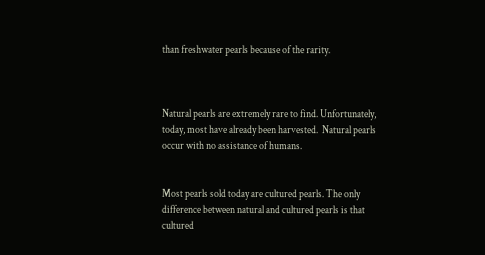than freshwater pearls because of the rarity.



Natural pearls are extremely rare to find. Unfortunately, today, most have already been harvested.  Natural pearls occur with no assistance of humans.


Most pearls sold today are cultured pearls. The only difference between natural and cultured pearls is that cultured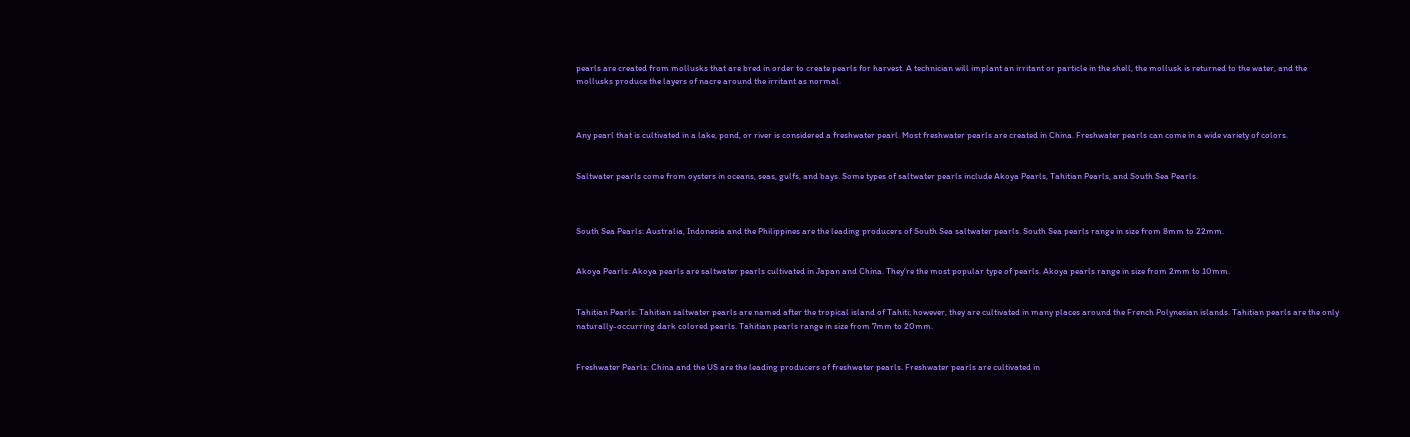pearls are created from mollusks that are bred in order to create pearls for harvest. A technician will implant an irritant or particle in the shell, the mollusk is returned to the water, and the mollusks produce the layers of nacre around the irritant as normal.



Any pearl that is cultivated in a lake, pond, or river is considered a freshwater pearl. Most freshwater pearls are created in China. Freshwater pearls can come in a wide variety of colors.


Saltwater pearls come from oysters in oceans, seas, gulfs, and bays. Some types of saltwater pearls include Akoya Pearls, Tahitian Pearls, and South Sea Pearls.



South Sea Pearls: Australia, Indonesia and the Philippines are the leading producers of South Sea saltwater pearls. South Sea pearls range in size from 8mm to 22mm.


Akoya Pearls: Akoya pearls are saltwater pearls cultivated in Japan and China. They're the most popular type of pearls. Akoya pearls range in size from 2mm to 10mm.


Tahitian Pearls: Tahitian saltwater pearls are named after the tropical island of Tahiti; however, they are cultivated in many places around the French Polynesian islands. Tahitian pearls are the only naturally-occurring dark colored pearls. Tahitian pearls range in size from 7mm to 20mm.


Freshwater Pearls: China and the US are the leading producers of freshwater pearls. Freshwater pearls are cultivated in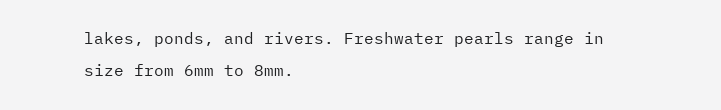lakes, ponds, and rivers. Freshwater pearls range in size from 6mm to 8mm.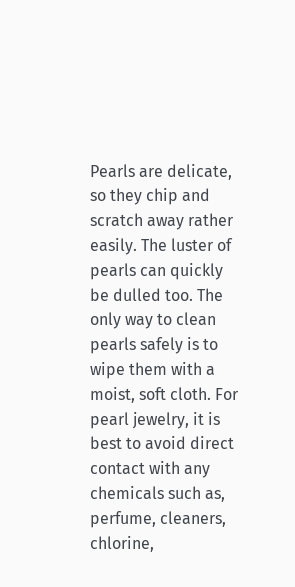Pearls are delicate, so they chip and scratch away rather easily. The luster of pearls can quickly be dulled too. The only way to clean pearls safely is to wipe them with a moist, soft cloth. For pearl jewelry, it is best to avoid direct contact with any chemicals such as, perfume, cleaners, chlorine,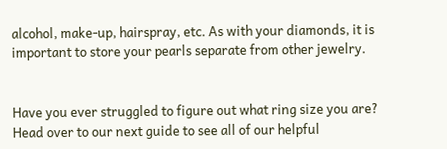alcohol, make-up, hairspray, etc. As with your diamonds, it is important to store your pearls separate from other jewelry.


Have you ever struggled to figure out what ring size you are? Head over to our next guide to see all of our helpful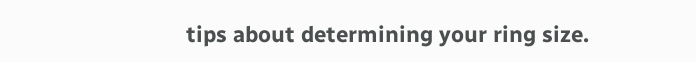tips about determining your ring size.